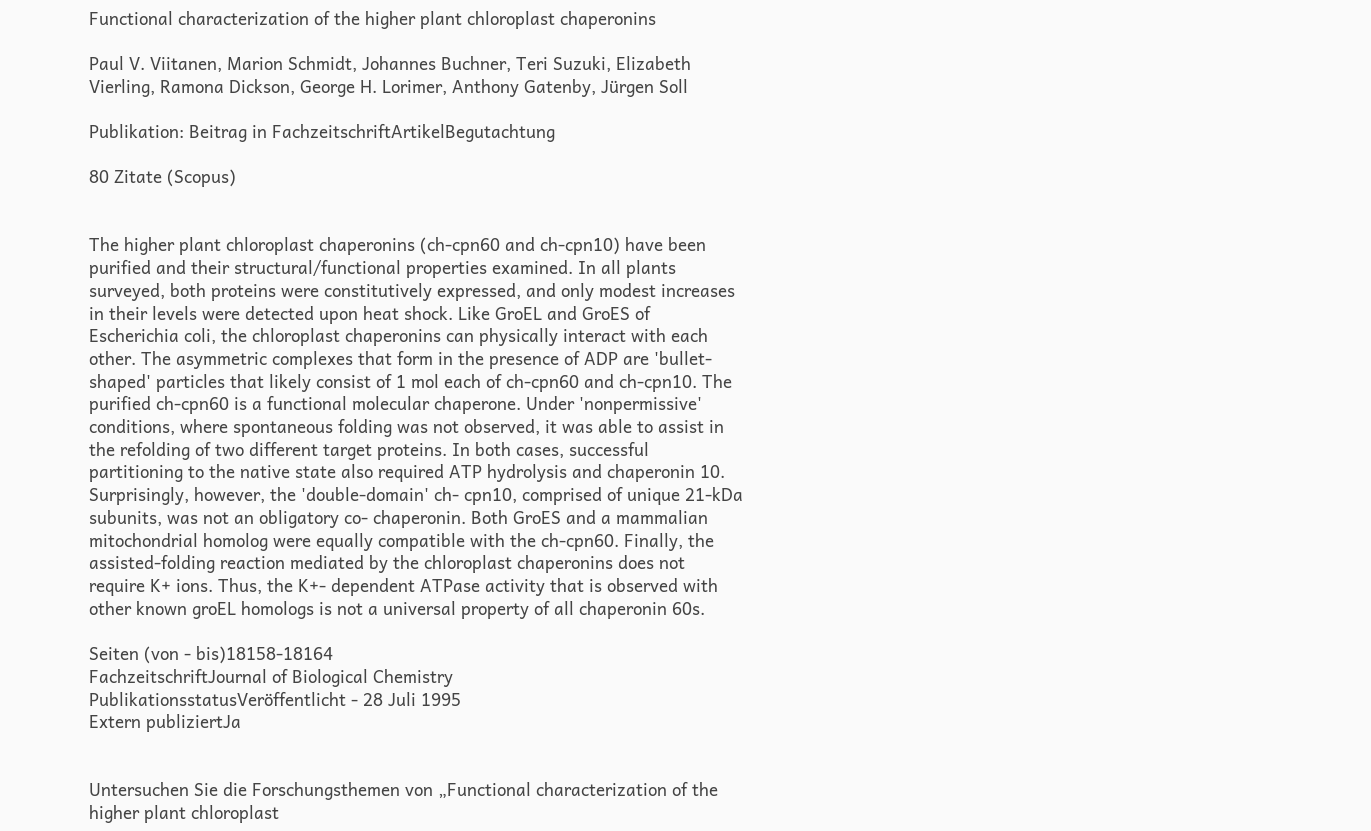Functional characterization of the higher plant chloroplast chaperonins

Paul V. Viitanen, Marion Schmidt, Johannes Buchner, Teri Suzuki, Elizabeth Vierling, Ramona Dickson, George H. Lorimer, Anthony Gatenby, Jürgen Soll

Publikation: Beitrag in FachzeitschriftArtikelBegutachtung

80 Zitate (Scopus)


The higher plant chloroplast chaperonins (ch-cpn60 and ch-cpn10) have been purified and their structural/functional properties examined. In all plants surveyed, both proteins were constitutively expressed, and only modest increases in their levels were detected upon heat shock. Like GroEL and GroES of Escherichia coli, the chloroplast chaperonins can physically interact with each other. The asymmetric complexes that form in the presence of ADP are 'bullet-shaped' particles that likely consist of 1 mol each of ch-cpn60 and ch-cpn10. The purified ch-cpn60 is a functional molecular chaperone. Under 'nonpermissive' conditions, where spontaneous folding was not observed, it was able to assist in the refolding of two different target proteins. In both cases, successful partitioning to the native state also required ATP hydrolysis and chaperonin 10. Surprisingly, however, the 'double-domain' ch- cpn10, comprised of unique 21-kDa subunits, was not an obligatory co- chaperonin. Both GroES and a mammalian mitochondrial homolog were equally compatible with the ch-cpn60. Finally, the assisted-folding reaction mediated by the chloroplast chaperonins does not require K+ ions. Thus, the K+- dependent ATPase activity that is observed with other known groEL homologs is not a universal property of all chaperonin 60s.

Seiten (von - bis)18158-18164
FachzeitschriftJournal of Biological Chemistry
PublikationsstatusVeröffentlicht - 28 Juli 1995
Extern publiziertJa


Untersuchen Sie die Forschungsthemen von „Functional characterization of the higher plant chloroplast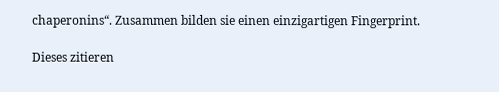chaperonins“. Zusammen bilden sie einen einzigartigen Fingerprint.

Dieses zitieren